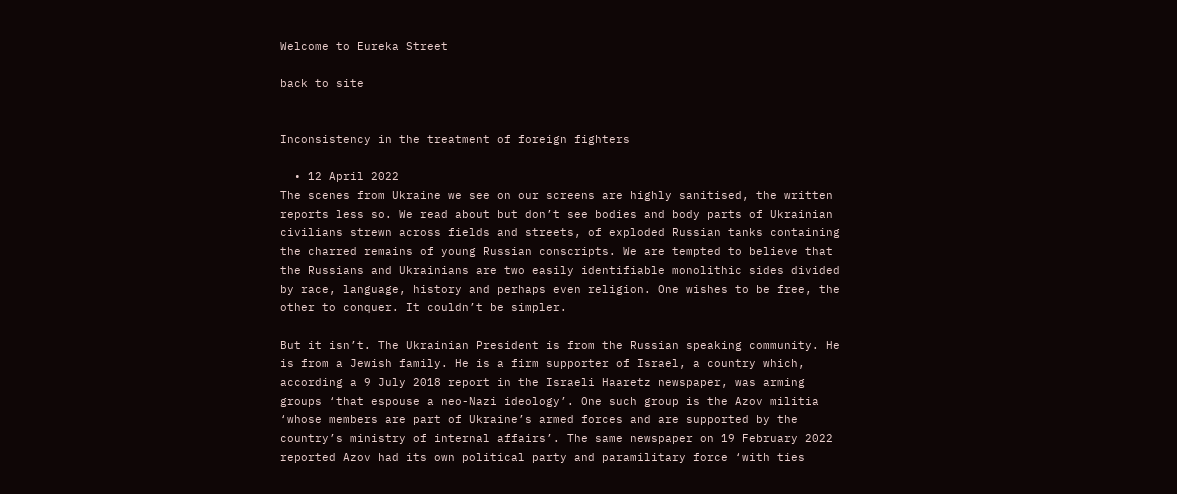Welcome to Eureka Street

back to site


Inconsistency in the treatment of foreign fighters

  • 12 April 2022
The scenes from Ukraine we see on our screens are highly sanitised, the written reports less so. We read about but don’t see bodies and body parts of Ukrainian civilians strewn across fields and streets, of exploded Russian tanks containing the charred remains of young Russian conscripts. We are tempted to believe that the Russians and Ukrainians are two easily identifiable monolithic sides divided by race, language, history and perhaps even religion. One wishes to be free, the other to conquer. It couldn’t be simpler.

But it isn’t. The Ukrainian President is from the Russian speaking community. He is from a Jewish family. He is a firm supporter of Israel, a country which, according a 9 July 2018 report in the Israeli Haaretz newspaper, was arming groups ‘that espouse a neo-Nazi ideology’. One such group is the Azov militia ‘whose members are part of Ukraine’s armed forces and are supported by the country’s ministry of internal affairs’. The same newspaper on 19 February 2022 reported Azov had its own political party and paramilitary force ‘with ties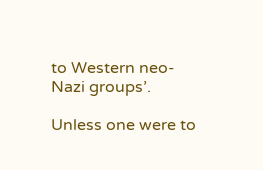to Western neo-Nazi groups’.

Unless one were to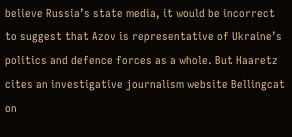believe Russia’s state media, it would be incorrect to suggest that Azov is representative of Ukraine’s politics and defence forces as a whole. But Haaretz cites an investigative journalism website Bellingcat on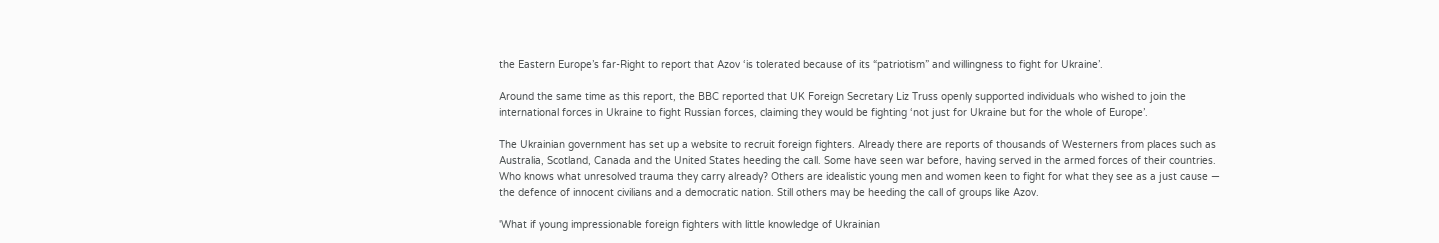the Eastern Europe’s far-Right to report that Azov ‘is tolerated because of its “patriotism” and willingness to fight for Ukraine’.

Around the same time as this report, the BBC reported that UK Foreign Secretary Liz Truss openly supported individuals who wished to join the international forces in Ukraine to fight Russian forces, claiming they would be fighting ‘not just for Ukraine but for the whole of Europe’.

The Ukrainian government has set up a website to recruit foreign fighters. Already there are reports of thousands of Westerners from places such as Australia, Scotland, Canada and the United States heeding the call. Some have seen war before, having served in the armed forces of their countries. Who knows what unresolved trauma they carry already? Others are idealistic young men and women keen to fight for what they see as a just cause — the defence of innocent civilians and a democratic nation. Still others may be heeding the call of groups like Azov.

'What if young impressionable foreign fighters with little knowledge of Ukrainian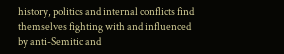history, politics and internal conflicts find themselves fighting with and influenced by anti-Semitic and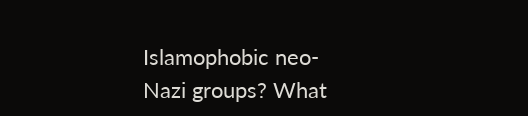Islamophobic neo-Nazi groups? What